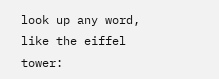look up any word, like the eiffel tower: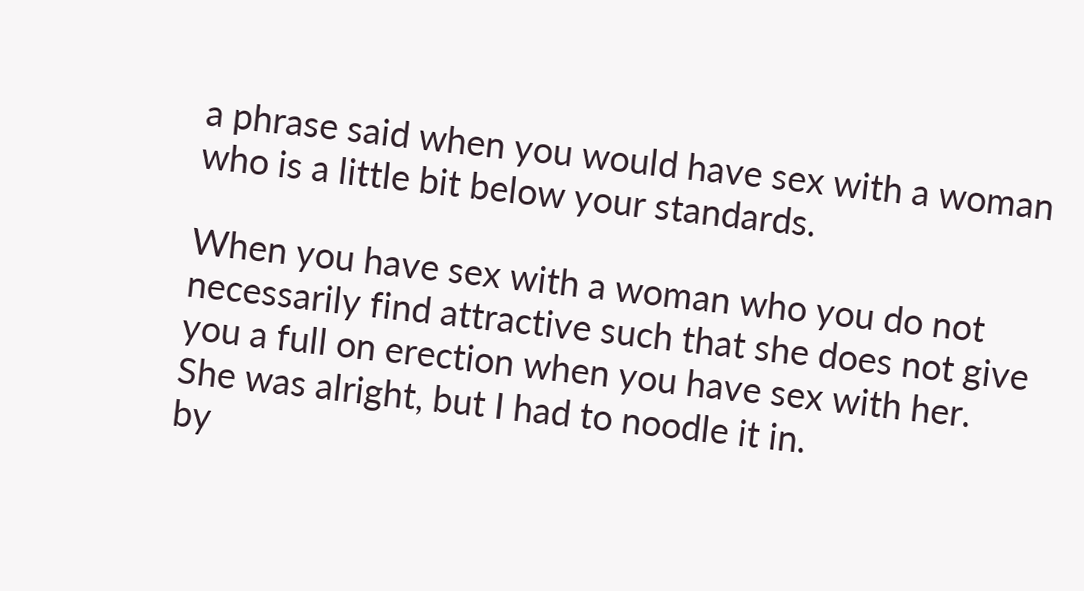a phrase said when you would have sex with a woman who is a little bit below your standards.

When you have sex with a woman who you do not necessarily find attractive such that she does not give you a full on erection when you have sex with her.
She was alright, but I had to noodle it in.
by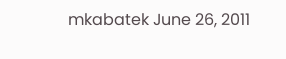mkabatek June 26, 2011